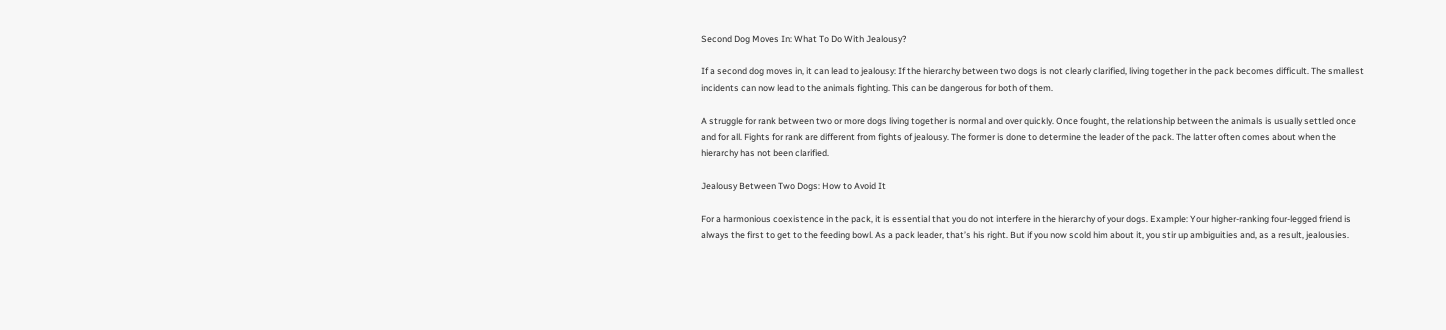Second Dog Moves In: What To Do With Jealousy?

If a second dog moves in, it can lead to jealousy: If the hierarchy between two dogs is not clearly clarified, living together in the pack becomes difficult. The smallest incidents can now lead to the animals fighting. This can be dangerous for both of them.

A struggle for rank between two or more dogs living together is normal and over quickly. Once fought, the relationship between the animals is usually settled once and for all. Fights for rank are different from fights of jealousy. The former is done to determine the leader of the pack. The latter often comes about when the hierarchy has not been clarified.

Jealousy Between Two Dogs: How to Avoid It

For a harmonious coexistence in the pack, it is essential that you do not interfere in the hierarchy of your dogs. Example: Your higher-ranking four-legged friend is always the first to get to the feeding bowl. As a pack leader, that’s his right. But if you now scold him about it, you stir up ambiguities and, as a result, jealousies.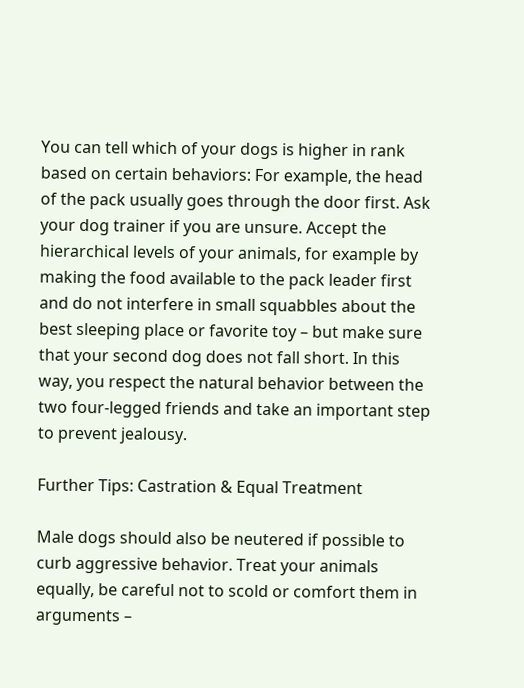You can tell which of your dogs is higher in rank based on certain behaviors: For example, the head of the pack usually goes through the door first. Ask your dog trainer if you are unsure. Accept the hierarchical levels of your animals, for example by making the food available to the pack leader first and do not interfere in small squabbles about the best sleeping place or favorite toy – but make sure that your second dog does not fall short. In this way, you respect the natural behavior between the two four-legged friends and take an important step to prevent jealousy.

Further Tips: Castration & Equal Treatment

Male dogs should also be neutered if possible to curb aggressive behavior. Treat your animals equally, be careful not to scold or comfort them in arguments –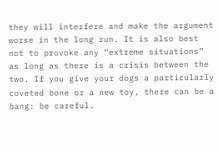they will interfere and make the argument worse in the long run. It is also best not to provoke any “extreme situations” as long as there is a crisis between the two. If you give your dogs a particularly coveted bone or a new toy, there can be a bang: be careful.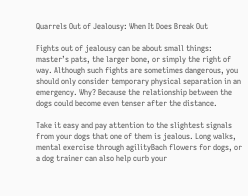Quarrels Out of Jealousy: When It Does Break Out

Fights out of jealousy can be about small things: master’s pats, the larger bone, or simply the right of way. Although such fights are sometimes dangerous, you should only consider temporary physical separation in an emergency. Why? Because the relationship between the dogs could become even tenser after the distance.

Take it easy and pay attention to the slightest signals from your dogs that one of them is jealous. Long walks, mental exercise through agilityBach flowers for dogs, or a dog trainer can also help curb your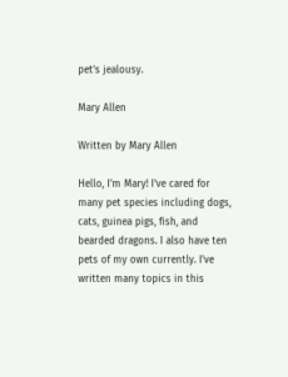pet’s jealousy.

Mary Allen

Written by Mary Allen

Hello, I'm Mary! I've cared for many pet species including dogs, cats, guinea pigs, fish, and bearded dragons. I also have ten pets of my own currently. I've written many topics in this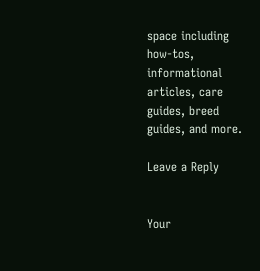space including how-tos, informational articles, care guides, breed guides, and more.

Leave a Reply


Your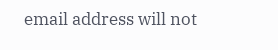email address will not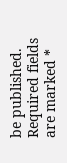be published. Required fields are marked *